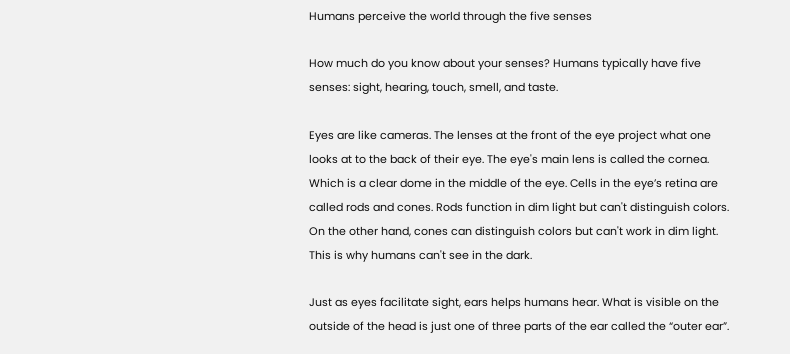Humans perceive the world through the five senses

How much do you know about your senses? Humans typically have five senses: sight, hearing, touch, smell, and taste.

Eyes are like cameras. The lenses at the front of the eye project what one looks at to the back of their eye. The eye's main lens is called the cornea. Which is a clear dome in the middle of the eye. Cells in the eye’s retina are called rods and cones. Rods function in dim light but can't distinguish colors. On the other hand, cones can distinguish colors but can't work in dim light. This is why humans can't see in the dark.

Just as eyes facilitate sight, ears helps humans hear. What is visible on the outside of the head is just one of three parts of the ear called the “outer ear”.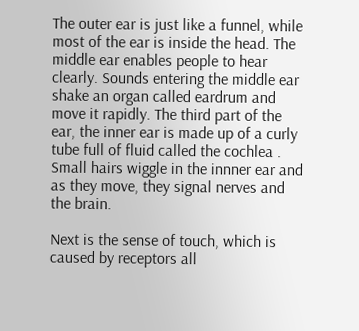The outer ear is just like a funnel, while most of the ear is inside the head. The middle ear enables people to hear clearly. Sounds entering the middle ear shake an organ called eardrum and move it rapidly. The third part of the ear, the inner ear is made up of a curly tube full of fluid called the cochlea . Small hairs wiggle in the innner ear and as they move, they signal nerves and the brain.

Next is the sense of touch, which is caused by receptors all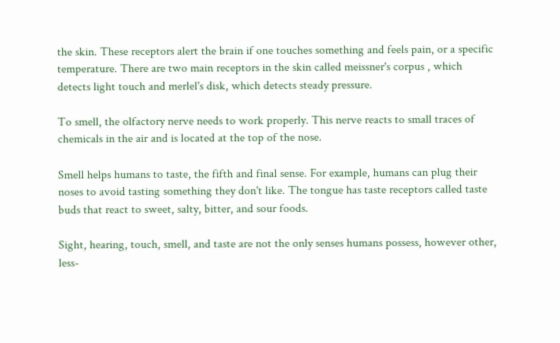the skin. These receptors alert the brain if one touches something and feels pain, or a specific temperature. There are two main receptors in the skin called meissner's corpus , which detects light touch and merlel's disk, which detects steady pressure.

To smell, the olfactory nerve needs to work properly. This nerve reacts to small traces of chemicals in the air and is located at the top of the nose.

Smell helps humans to taste, the fifth and final sense. For example, humans can plug their noses to avoid tasting something they don't like. The tongue has taste receptors called taste buds that react to sweet, salty, bitter, and sour foods.

Sight, hearing, touch, smell, and taste are not the only senses humans possess, however other, less-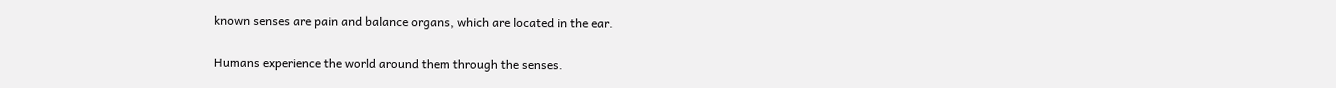known senses are pain and balance organs, which are located in the ear.

Humans experience the world around them through the senses.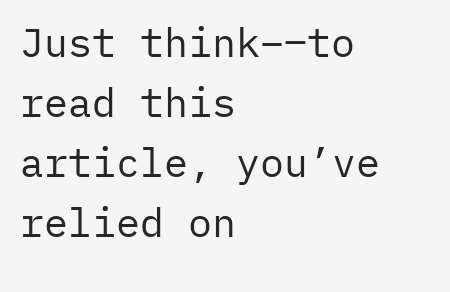Just think–‒to read this article, you’ve relied on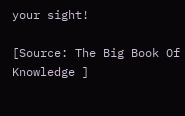your sight!

[Source: The Big Book Of Knowledge ]